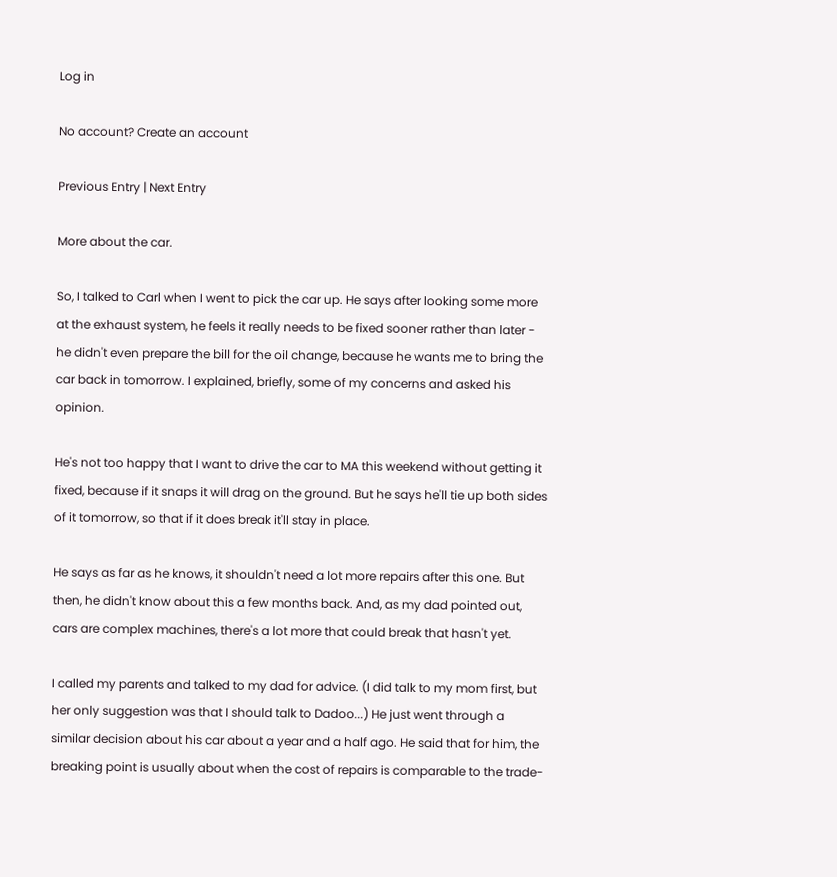Log in

No account? Create an account

Previous Entry | Next Entry

More about the car.

So, I talked to Carl when I went to pick the car up. He says after looking some more at the exhaust system, he feels it really needs to be fixed sooner rather than later - he didn't even prepare the bill for the oil change, because he wants me to bring the car back in tomorrow. I explained, briefly, some of my concerns and asked his opinion.

He's not too happy that I want to drive the car to MA this weekend without getting it fixed, because if it snaps it will drag on the ground. But he says he'll tie up both sides of it tomorrow, so that if it does break it'll stay in place.

He says as far as he knows, it shouldn't need a lot more repairs after this one. But then, he didn't know about this a few months back. And, as my dad pointed out, cars are complex machines, there's a lot more that could break that hasn't yet.

I called my parents and talked to my dad for advice. (I did talk to my mom first, but her only suggestion was that I should talk to Dadoo...) He just went through a similar decision about his car about a year and a half ago. He said that for him, the breaking point is usually about when the cost of repairs is comparable to the trade-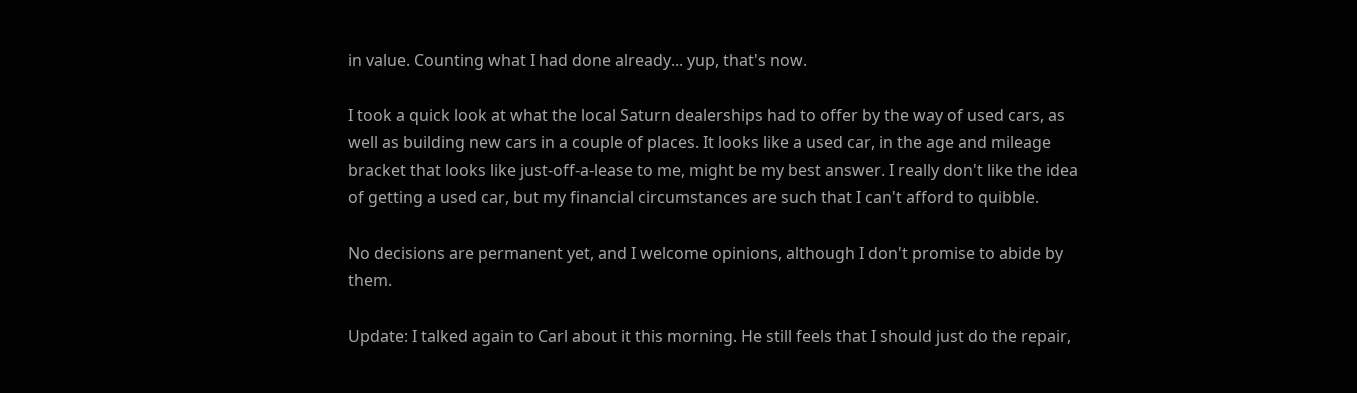in value. Counting what I had done already... yup, that's now.

I took a quick look at what the local Saturn dealerships had to offer by the way of used cars, as well as building new cars in a couple of places. It looks like a used car, in the age and mileage bracket that looks like just-off-a-lease to me, might be my best answer. I really don't like the idea of getting a used car, but my financial circumstances are such that I can't afford to quibble.

No decisions are permanent yet, and I welcome opinions, although I don't promise to abide by them.

Update: I talked again to Carl about it this morning. He still feels that I should just do the repair,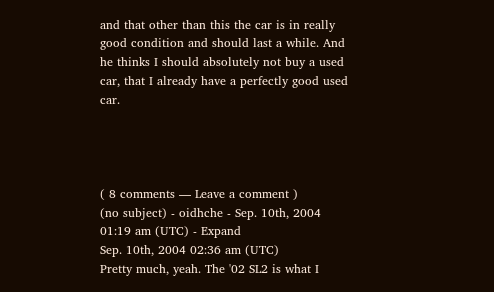and that other than this the car is in really good condition and should last a while. And he thinks I should absolutely not buy a used car, that I already have a perfectly good used car.




( 8 comments — Leave a comment )
(no subject) - oidhche - Sep. 10th, 2004 01:19 am (UTC) - Expand
Sep. 10th, 2004 02:36 am (UTC)
Pretty much, yeah. The '02 SL2 is what I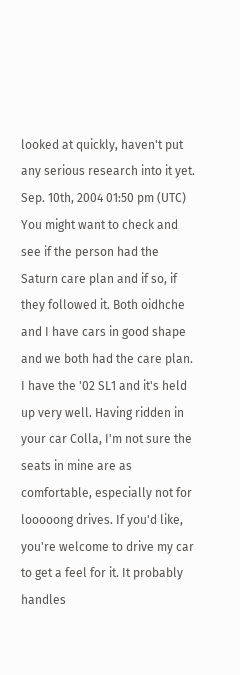looked at quickly, haven't put any serious research into it yet.
Sep. 10th, 2004 01:50 pm (UTC)
You might want to check and see if the person had the Saturn care plan and if so, if they followed it. Both oidhche and I have cars in good shape and we both had the care plan. I have the '02 SL1 and it's held up very well. Having ridden in your car Colla, I'm not sure the seats in mine are as comfortable, especially not for looooong drives. If you'd like, you're welcome to drive my car to get a feel for it. It probably handles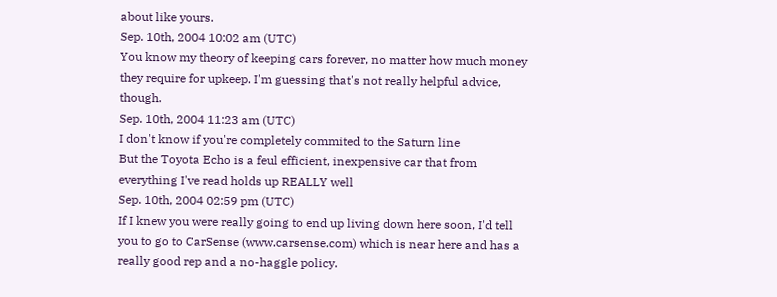about like yours.
Sep. 10th, 2004 10:02 am (UTC)
You know my theory of keeping cars forever, no matter how much money they require for upkeep. I'm guessing that's not really helpful advice, though.
Sep. 10th, 2004 11:23 am (UTC)
I don't know if you're completely commited to the Saturn line
But the Toyota Echo is a feul efficient, inexpensive car that from everything I've read holds up REALLY well
Sep. 10th, 2004 02:59 pm (UTC)
If I knew you were really going to end up living down here soon, I'd tell you to go to CarSense (www.carsense.com) which is near here and has a really good rep and a no-haggle policy.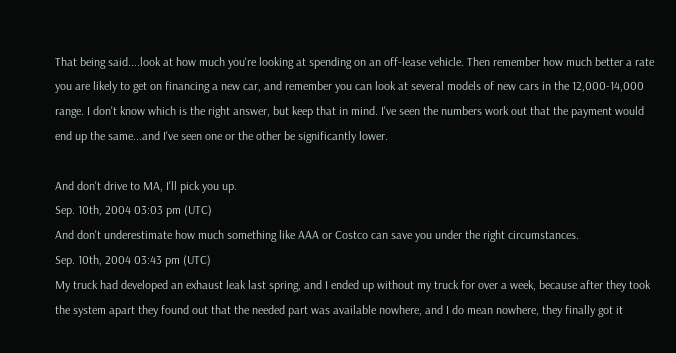That being said....look at how much you're looking at spending on an off-lease vehicle. Then remember how much better a rate you are likely to get on financing a new car, and remember you can look at several models of new cars in the 12,000-14,000 range. I don't know which is the right answer, but keep that in mind. I've seen the numbers work out that the payment would end up the same...and I've seen one or the other be significantly lower.

And don't drive to MA, I'll pick you up.
Sep. 10th, 2004 03:03 pm (UTC)
And don't underestimate how much something like AAA or Costco can save you under the right circumstances.
Sep. 10th, 2004 03:43 pm (UTC)
My truck had developed an exhaust leak last spring, and I ended up without my truck for over a week, because after they took the system apart they found out that the needed part was available nowhere, and I do mean nowhere, they finally got it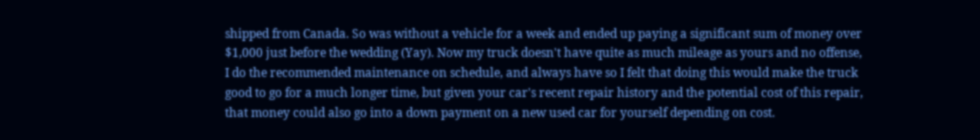shipped from Canada. So was without a vehicle for a week and ended up paying a significant sum of money over $1,000 just before the wedding (Yay). Now my truck doesn't have quite as much mileage as yours and no offense, I do the recommended maintenance on schedule, and always have so I felt that doing this would make the truck good to go for a much longer time, but given your car's recent repair history and the potential cost of this repair, that money could also go into a down payment on a new used car for yourself depending on cost.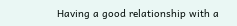Having a good relationship with a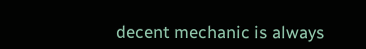decent mechanic is always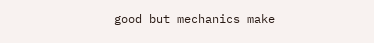good but mechanics make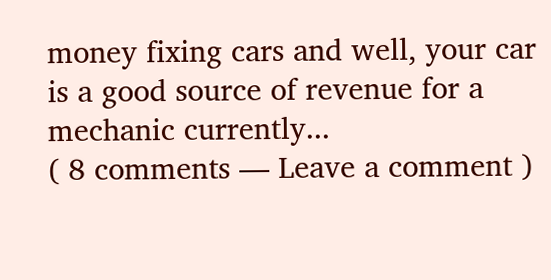money fixing cars and well, your car is a good source of revenue for a mechanic currently...
( 8 comments — Leave a comment )